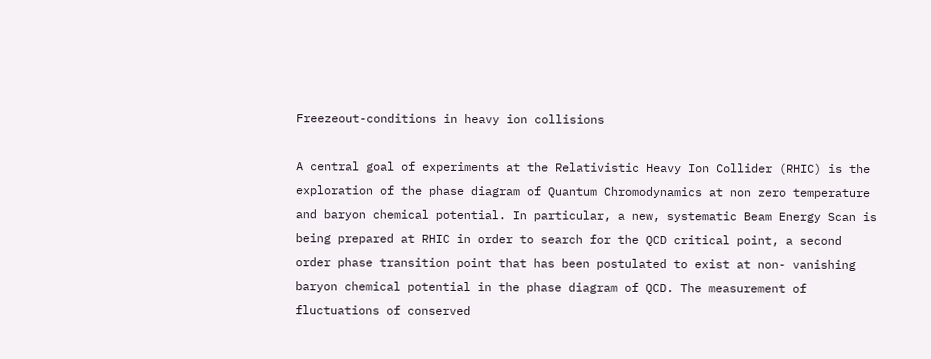Freezeout-conditions in heavy ion collisions

A central goal of experiments at the Relativistic Heavy Ion Collider (RHIC) is the exploration of the phase diagram of Quantum Chromodynamics at non zero temperature and baryon chemical potential. In particular, a new, systematic Beam Energy Scan is being prepared at RHIC in order to search for the QCD critical point, a second order phase transition point that has been postulated to exist at non- vanishing baryon chemical potential in the phase diagram of QCD. The measurement of fluctuations of conserved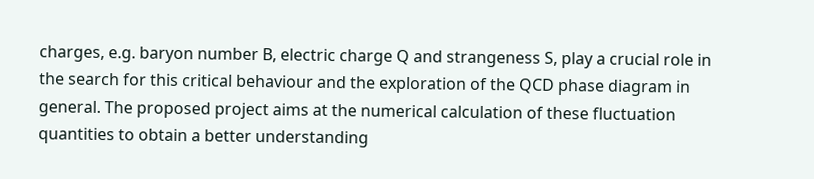charges, e.g. baryon number B, electric charge Q and strangeness S, play a crucial role in the search for this critical behaviour and the exploration of the QCD phase diagram in general. The proposed project aims at the numerical calculation of these fluctuation quantities to obtain a better understanding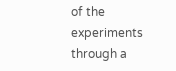of the experiments through a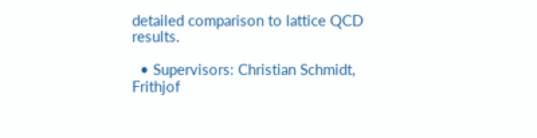detailed comparison to lattice QCD results.

  • Supervisors: Christian Schmidt, Frithjof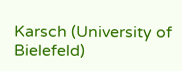Karsch (University of Bielefeld)